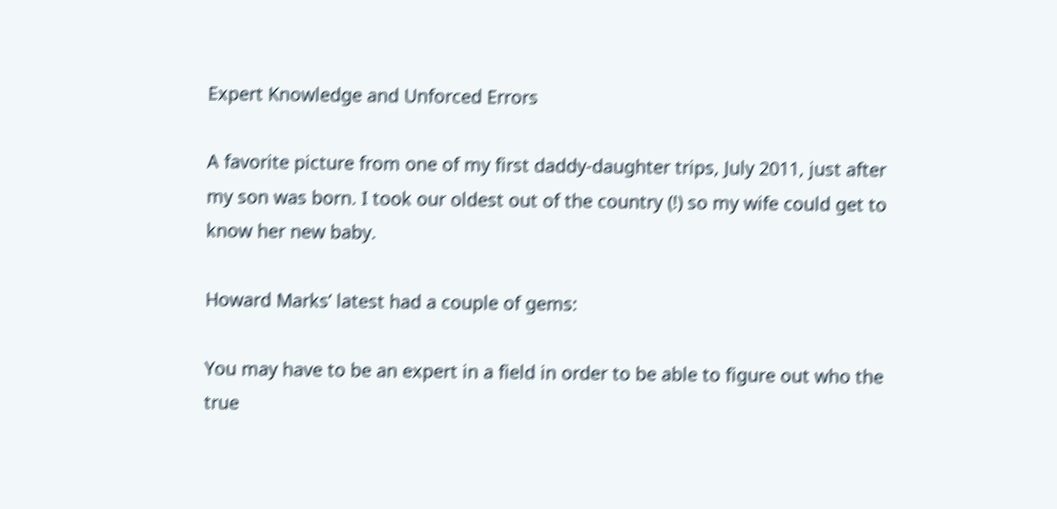Expert Knowledge and Unforced Errors

A favorite picture from one of my first daddy-daughter trips, July 2011, just after my son was born. I took our oldest out of the country (!) so my wife could get to know her new baby.

Howard Marks’ latest had a couple of gems:

You may have to be an expert in a field in order to be able to figure out who the true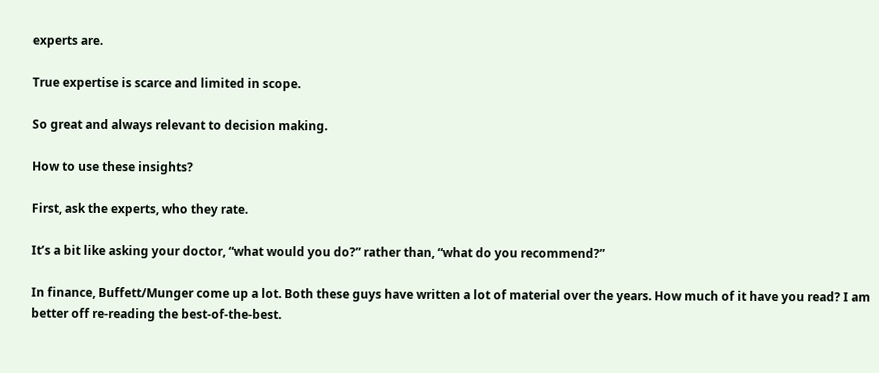experts are.

True expertise is scarce and limited in scope.

So great and always relevant to decision making.

How to use these insights?

First, ask the experts, who they rate.

It’s a bit like asking your doctor, “what would you do?” rather than, “what do you recommend?”

In finance, Buffett/Munger come up a lot. Both these guys have written a lot of material over the years. How much of it have you read? I am better off re-reading the best-of-the-best.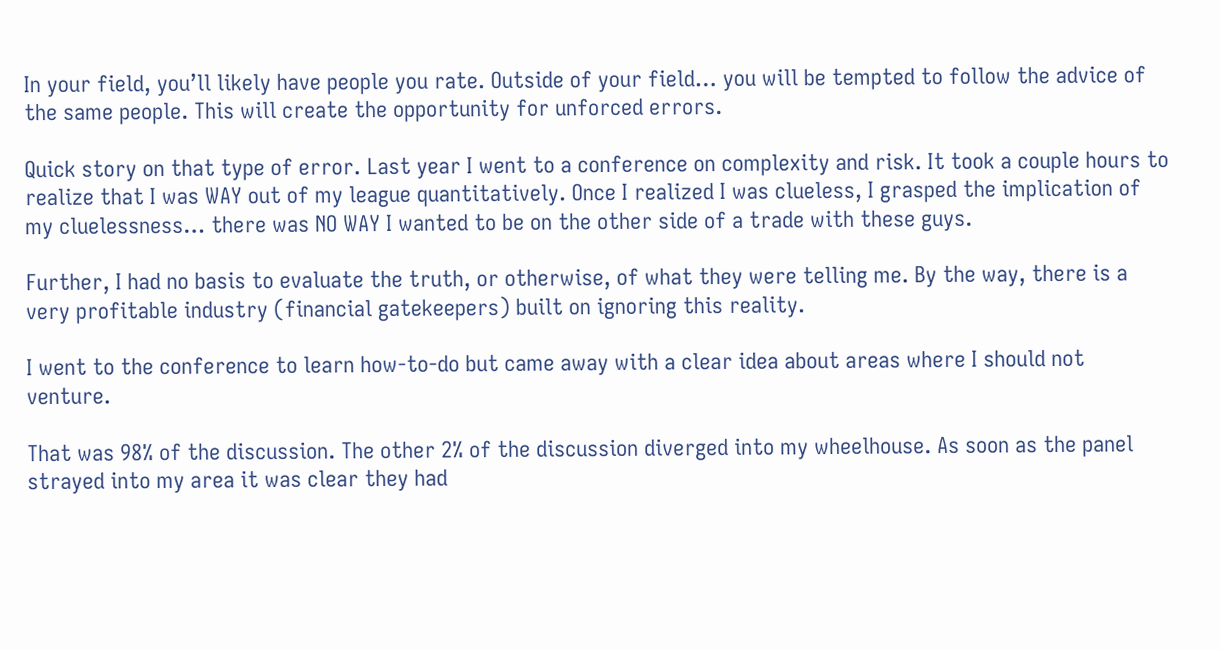In your field, you’ll likely have people you rate. Outside of your field… you will be tempted to follow the advice of the same people. This will create the opportunity for unforced errors.

Quick story on that type of error. Last year I went to a conference on complexity and risk. It took a couple hours to realize that I was WAY out of my league quantitatively. Once I realized I was clueless, I grasped the implication of my cluelessness… there was NO WAY I wanted to be on the other side of a trade with these guys.

Further, I had no basis to evaluate the truth, or otherwise, of what they were telling me. By the way, there is a very profitable industry (financial gatekeepers) built on ignoring this reality.

I went to the conference to learn how-to-do but came away with a clear idea about areas where I should not venture.

That was 98% of the discussion. The other 2% of the discussion diverged into my wheelhouse. As soon as the panel strayed into my area it was clear they had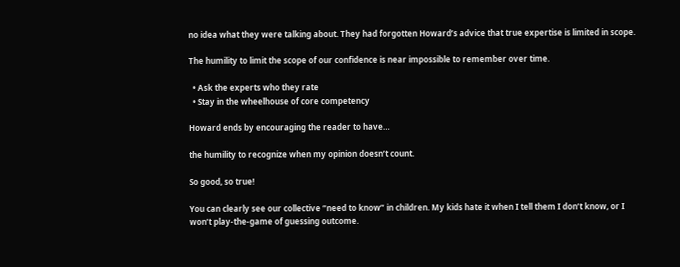no idea what they were talking about. They had forgotten Howard’s advice that true expertise is limited in scope.

The humility to limit the scope of our confidence is near impossible to remember over time.

  • Ask the experts who they rate
  • Stay in the wheelhouse of core competency

Howard ends by encouraging the reader to have…

the humility to recognize when my opinion doesn’t count.

So good, so true!

You can clearly see our collective “need to know” in children. My kids hate it when I tell them I don’t know, or I won’t play-the-game of guessing outcome.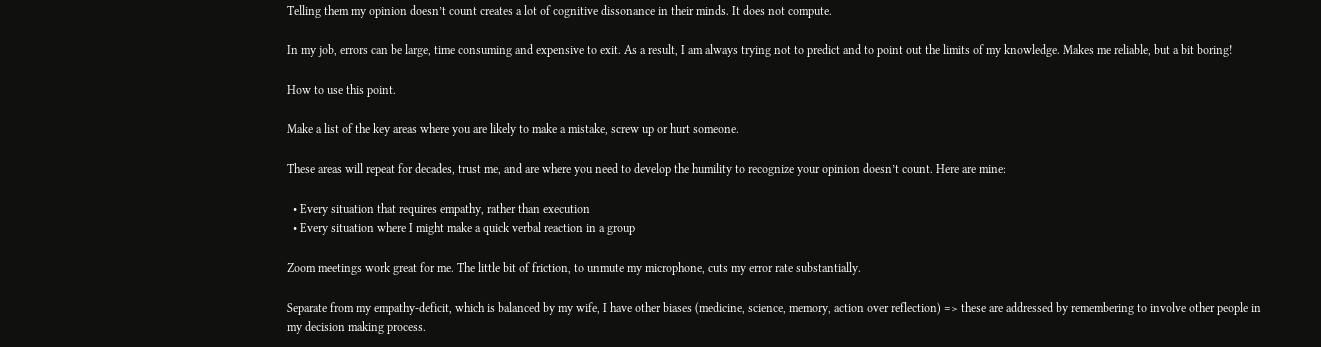Telling them my opinion doesn’t count creates a lot of cognitive dissonance in their minds. It does not compute.

In my job, errors can be large, time consuming and expensive to exit. As a result, I am always trying not to predict and to point out the limits of my knowledge. Makes me reliable, but a bit boring!

How to use this point.

Make a list of the key areas where you are likely to make a mistake, screw up or hurt someone.

These areas will repeat for decades, trust me, and are where you need to develop the humility to recognize your opinion doesn’t count. Here are mine:

  • Every situation that requires empathy, rather than execution
  • Every situation where I might make a quick verbal reaction in a group

Zoom meetings work great for me. The little bit of friction, to unmute my microphone, cuts my error rate substantially.

Separate from my empathy-deficit, which is balanced by my wife, I have other biases (medicine, science, memory, action over reflection) => these are addressed by remembering to involve other people in my decision making process.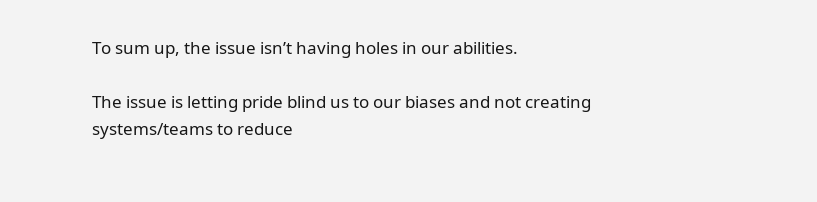To sum up, the issue isn’t having holes in our abilities.

The issue is letting pride blind us to our biases and not creating systems/teams to reduce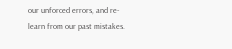our unforced errors, and re-learn from our past mistakes.